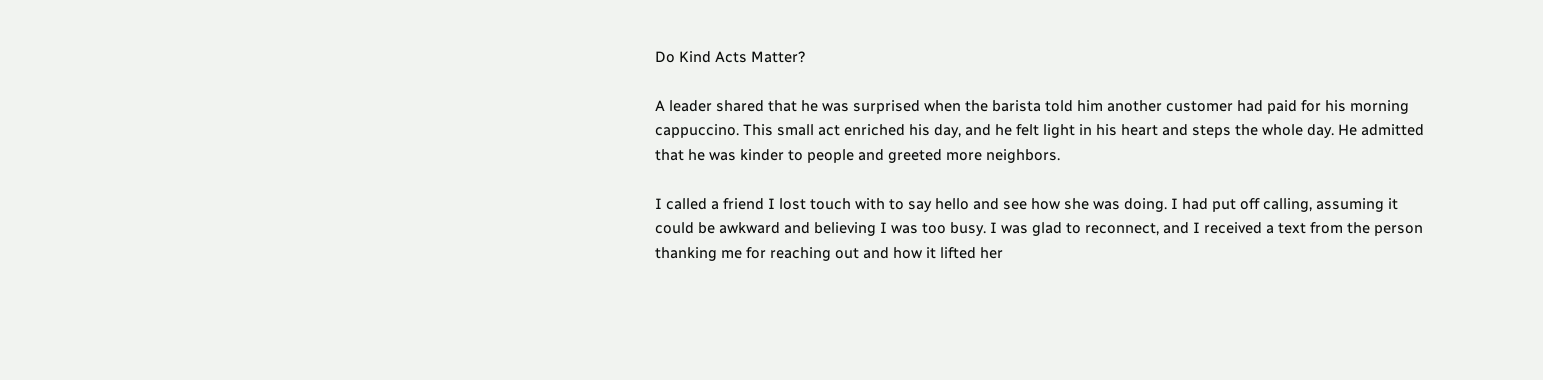Do Kind Acts Matter?

A leader shared that he was surprised when the barista told him another customer had paid for his morning cappuccino. This small act enriched his day, and he felt light in his heart and steps the whole day. He admitted that he was kinder to people and greeted more neighbors.

I called a friend I lost touch with to say hello and see how she was doing. I had put off calling, assuming it could be awkward and believing I was too busy. I was glad to reconnect, and I received a text from the person thanking me for reaching out and how it lifted her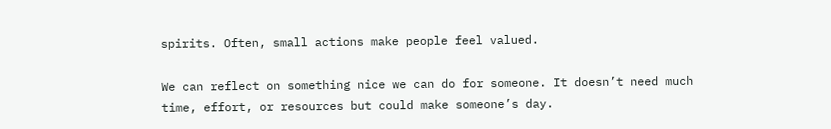spirits. Often, small actions make people feel valued.

We can reflect on something nice we can do for someone. It doesn’t need much time, effort, or resources but could make someone’s day.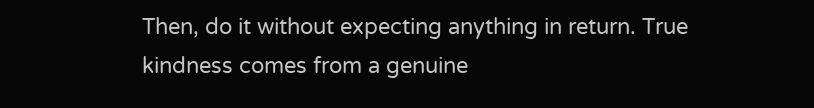Then, do it without expecting anything in return. True kindness comes from a genuine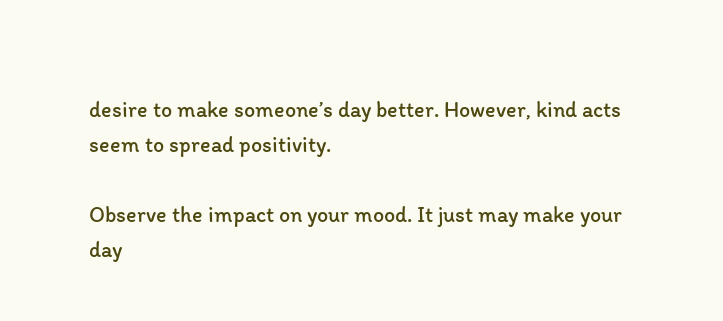desire to make someone’s day better. However, kind acts seem to spread positivity.

Observe the impact on your mood. It just may make your day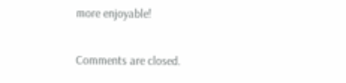more enjoyable!

Comments are closed.